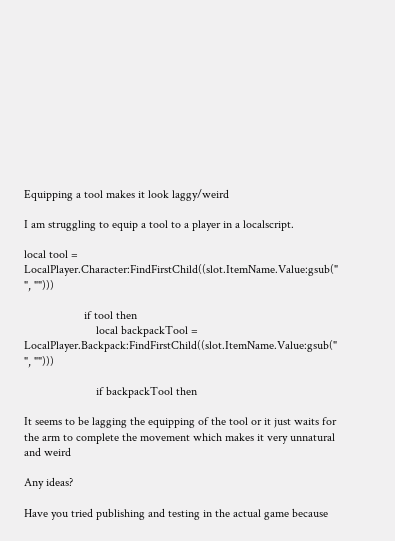Equipping a tool makes it look laggy/weird

I am struggling to equip a tool to a player in a localscript.

local tool = LocalPlayer.Character:FindFirstChild((slot.ItemName.Value:gsub(" ", "")))

                    if tool then
                        local backpackTool = LocalPlayer.Backpack:FindFirstChild((slot.ItemName.Value:gsub(" ", "")))

                        if backpackTool then

It seems to be lagging the equipping of the tool or it just waits for the arm to complete the movement which makes it very unnatural and weird

Any ideas?

Have you tried publishing and testing in the actual game because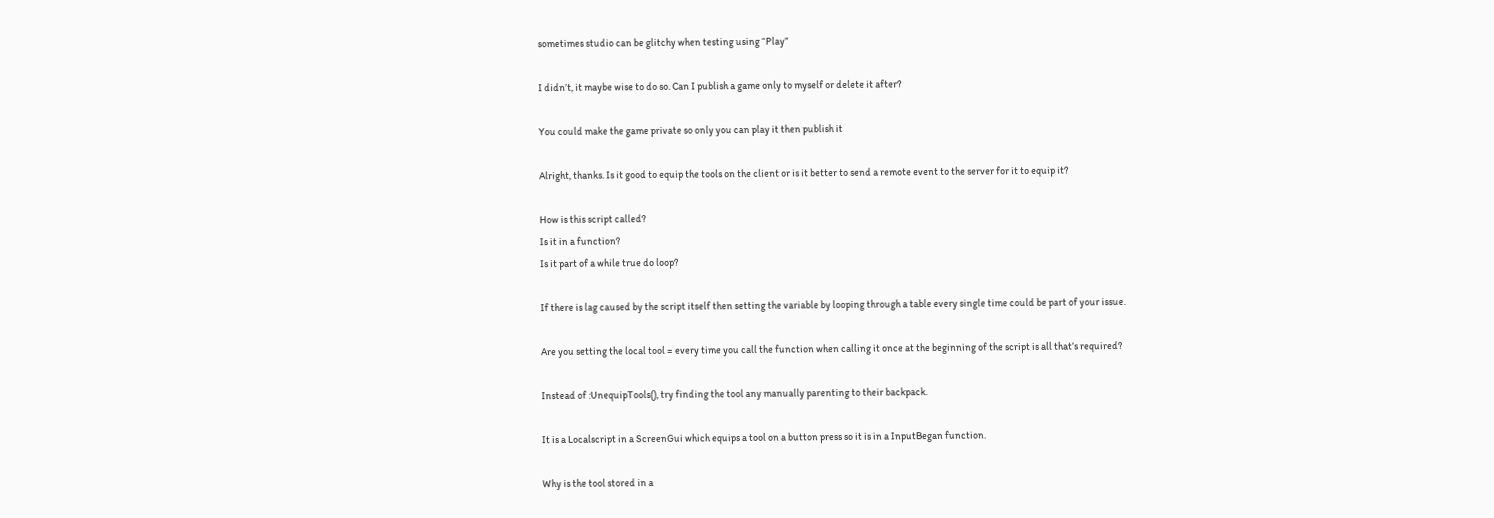sometimes studio can be glitchy when testing using “Play”

I didn’t, it maybe wise to do so. Can I publish a game only to myself or delete it after?

You could make the game private so only you can play it then publish it

Alright, thanks. Is it good to equip the tools on the client or is it better to send a remote event to the server for it to equip it?

How is this script called?
Is it in a function?
Is it part of a while true do loop?

If there is lag caused by the script itself then setting the variable by looping through a table every single time could be part of your issue.

Are you setting the local tool = every time you call the function when calling it once at the beginning of the script is all that’s required?

Instead of :UnequipTools(), try finding the tool any manually parenting to their backpack.

It is a Localscript in a ScreenGui which equips a tool on a button press so it is in a InputBegan function.

Why is the tool stored in a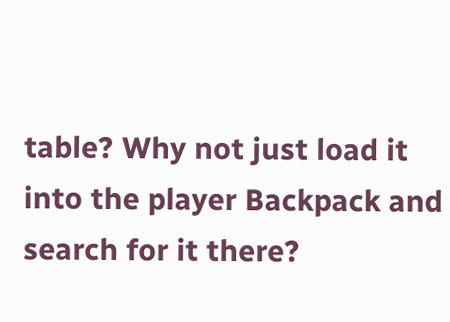table? Why not just load it into the player Backpack and search for it there?